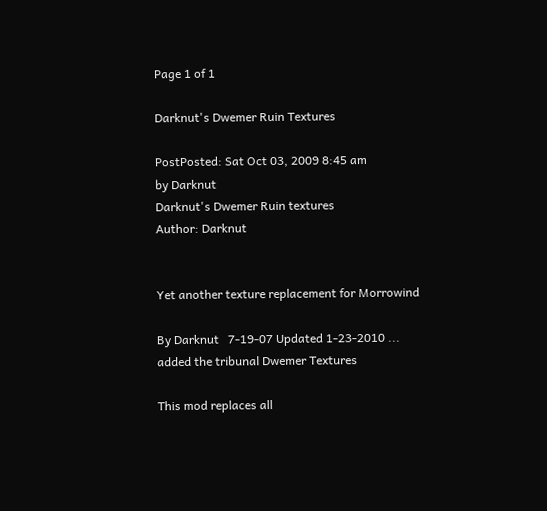Page 1 of 1

Darknut's Dwemer Ruin Textures

PostPosted: Sat Oct 03, 2009 8:45 am
by Darknut
Darknut's Dwemer Ruin textures
Author: Darknut


Yet another texture replacement for Morrowind

By Darknut   7-19-07 Updated 1-23-2010 ... added the tribunal Dwemer Textures

This mod replaces all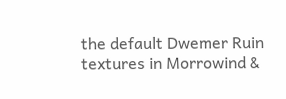the default Dwemer Ruin textures in Morrowind &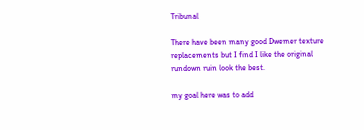Tribunal

There have been many good Dwemer texture replacements but I find I like the original rundown ruin look the best.

my goal here was to add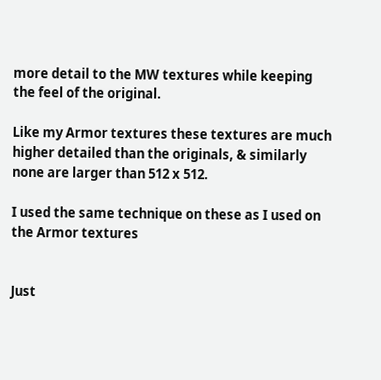more detail to the MW textures while keeping the feel of the original.

Like my Armor textures these textures are much higher detailed than the originals, & similarly none are larger than 512 x 512.

I used the same technique on these as I used on the Armor textures


Just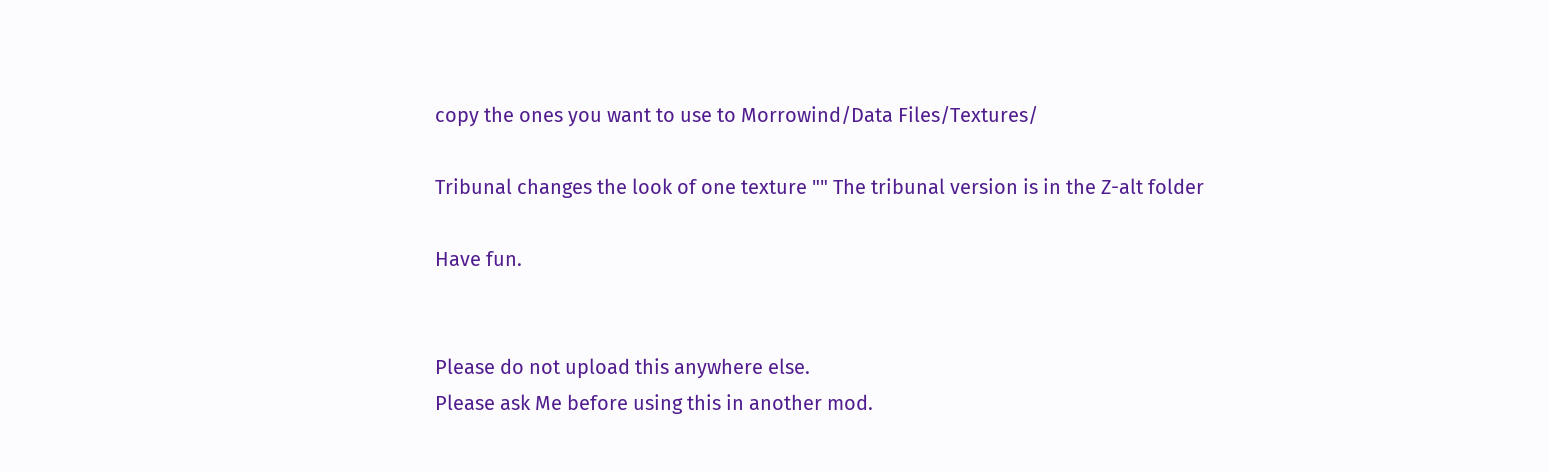copy the ones you want to use to Morrowind/Data Files/Textures/

Tribunal changes the look of one texture "" The tribunal version is in the Z-alt folder

Have fun.


Please do not upload this anywhere else.
Please ask Me before using this in another mod.